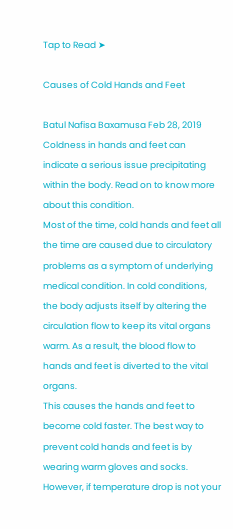Tap to Read ➤

Causes of Cold Hands and Feet

Batul Nafisa Baxamusa Feb 28, 2019
Coldness in hands and feet can indicate a serious issue precipitating within the body. Read on to know more about this condition.
Most of the time, cold hands and feet all the time are caused due to circulatory problems as a symptom of underlying medical condition. In cold conditions, the body adjusts itself by altering the circulation flow to keep its vital organs warm. As a result, the blood flow to hands and feet is diverted to the vital organs.
This causes the hands and feet to become cold faster. The best way to prevent cold hands and feet is by wearing warm gloves and socks. However, if temperature drop is not your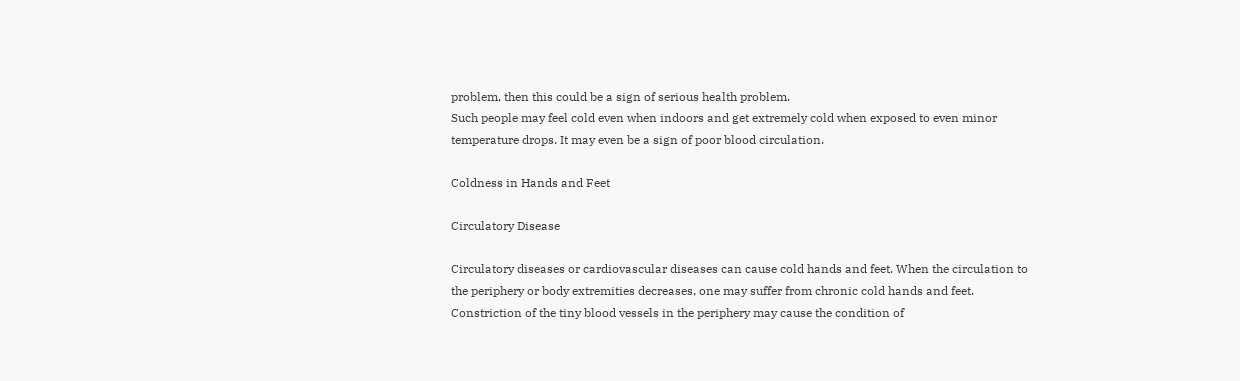problem, then this could be a sign of serious health problem.
Such people may feel cold even when indoors and get extremely cold when exposed to even minor temperature drops. It may even be a sign of poor blood circulation.

Coldness in Hands and Feet

Circulatory Disease

Circulatory diseases or cardiovascular diseases can cause cold hands and feet. When the circulation to the periphery or body extremities decreases, one may suffer from chronic cold hands and feet. Constriction of the tiny blood vessels in the periphery may cause the condition of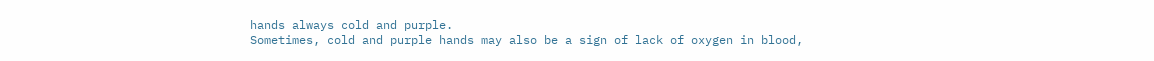hands always cold and purple.
Sometimes, cold and purple hands may also be a sign of lack of oxygen in blood,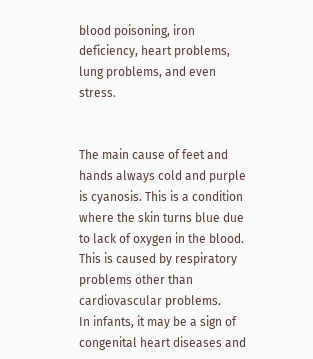blood poisoning, iron deficiency, heart problems, lung problems, and even stress.


The main cause of feet and hands always cold and purple is cyanosis. This is a condition where the skin turns blue due to lack of oxygen in the blood. This is caused by respiratory problems other than cardiovascular problems.
In infants, it may be a sign of congenital heart diseases and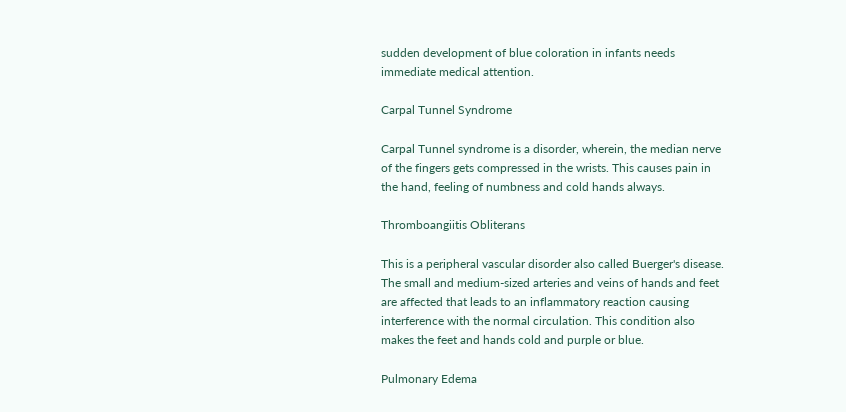sudden development of blue coloration in infants needs immediate medical attention.

Carpal Tunnel Syndrome

Carpal Tunnel syndrome is a disorder, wherein, the median nerve of the fingers gets compressed in the wrists. This causes pain in the hand, feeling of numbness and cold hands always.

Thromboangiitis Obliterans

This is a peripheral vascular disorder also called Buerger's disease. The small and medium-sized arteries and veins of hands and feet are affected that leads to an inflammatory reaction causing interference with the normal circulation. This condition also makes the feet and hands cold and purple or blue.

Pulmonary Edema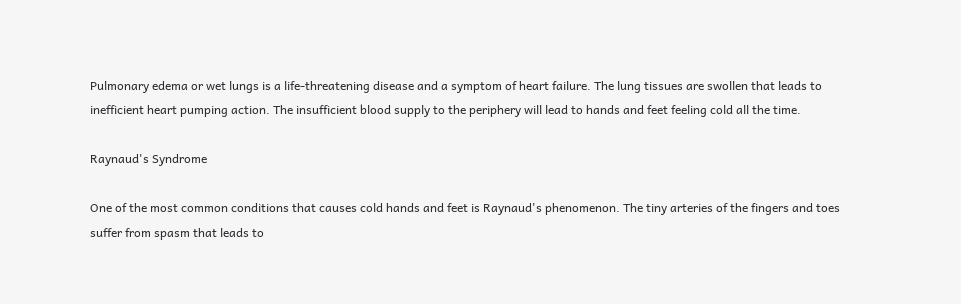Pulmonary edema or wet lungs is a life-threatening disease and a symptom of heart failure. The lung tissues are swollen that leads to inefficient heart pumping action. The insufficient blood supply to the periphery will lead to hands and feet feeling cold all the time.

Raynaud's Syndrome

One of the most common conditions that causes cold hands and feet is Raynaud's phenomenon. The tiny arteries of the fingers and toes suffer from spasm that leads to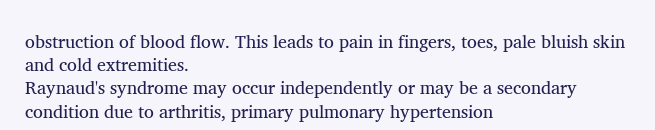obstruction of blood flow. This leads to pain in fingers, toes, pale bluish skin and cold extremities.
Raynaud's syndrome may occur independently or may be a secondary condition due to arthritis, primary pulmonary hypertension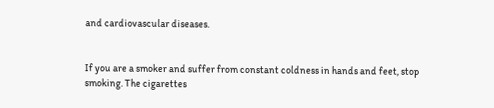and cardiovascular diseases.


If you are a smoker and suffer from constant coldness in hands and feet, stop smoking. The cigarettes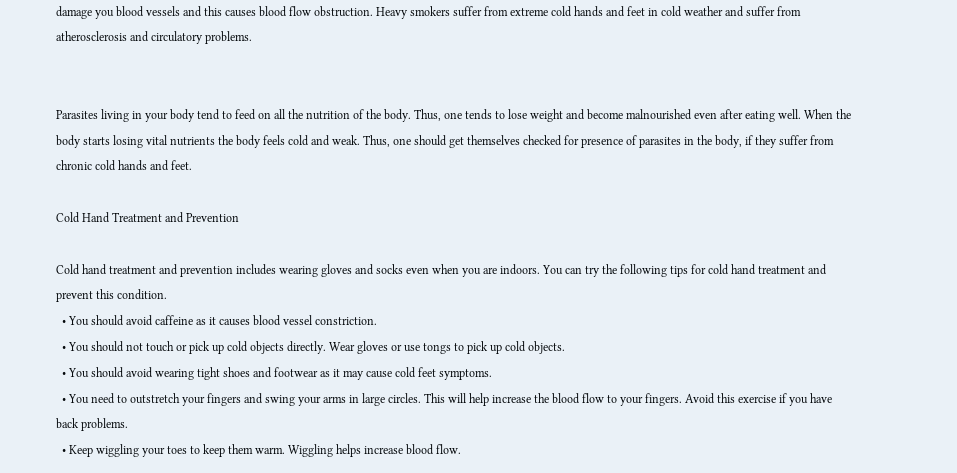damage you blood vessels and this causes blood flow obstruction. Heavy smokers suffer from extreme cold hands and feet in cold weather and suffer from atherosclerosis and circulatory problems.


Parasites living in your body tend to feed on all the nutrition of the body. Thus, one tends to lose weight and become malnourished even after eating well. When the body starts losing vital nutrients the body feels cold and weak. Thus, one should get themselves checked for presence of parasites in the body, if they suffer from chronic cold hands and feet.

Cold Hand Treatment and Prevention

Cold hand treatment and prevention includes wearing gloves and socks even when you are indoors. You can try the following tips for cold hand treatment and prevent this condition.
  • You should avoid caffeine as it causes blood vessel constriction.
  • You should not touch or pick up cold objects directly. Wear gloves or use tongs to pick up cold objects.
  • You should avoid wearing tight shoes and footwear as it may cause cold feet symptoms.
  • You need to outstretch your fingers and swing your arms in large circles. This will help increase the blood flow to your fingers. Avoid this exercise if you have back problems.
  • Keep wiggling your toes to keep them warm. Wiggling helps increase blood flow.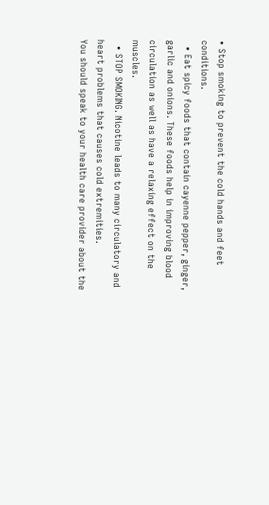• Stop smoking to prevent the cold hands and feet conditions.
  • Eat spicy foods that contain cayenne pepper, ginger, garlic and onions. These foods help in improving blood circulation as well as have a relaxing effect on the muscles.
  • STOP SMOKING. Nicotine leads to many circulatory and heart problems that causes cold extremities.
You should speak to your health care provider about the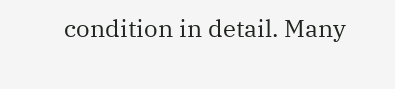condition in detail. Many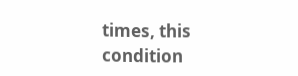times, this condition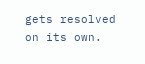gets resolved on its own.